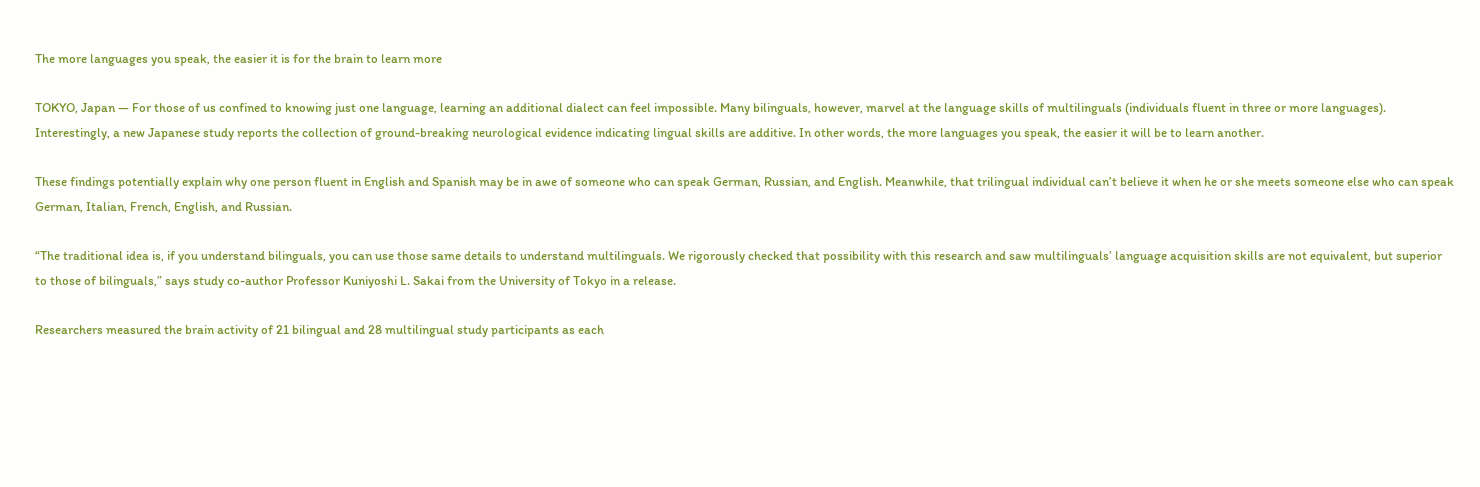The more languages you speak, the easier it is for the brain to learn more

TOKYO, Japan — For those of us confined to knowing just one language, learning an additional dialect can feel impossible. Many bilinguals, however, marvel at the language skills of multilinguals (individuals fluent in three or more languages). Interestingly, a new Japanese study reports the collection of ground-breaking neurological evidence indicating lingual skills are additive. In other words, the more languages you speak, the easier it will be to learn another.

These findings potentially explain why one person fluent in English and Spanish may be in awe of someone who can speak German, Russian, and English. Meanwhile, that trilingual individual can’t believe it when he or she meets someone else who can speak German, Italian, French, English, and Russian.

“The traditional idea is, if you understand bilinguals, you can use those same details to understand multilinguals. We rigorously checked that possibility with this research and saw multilinguals’ language acquisition skills are not equivalent, but superior to those of bilinguals,” says study co-author Professor Kuniyoshi L. Sakai from the University of Tokyo in a release.

Researchers measured the brain activity of 21 bilingual and 28 multilingual study participants as each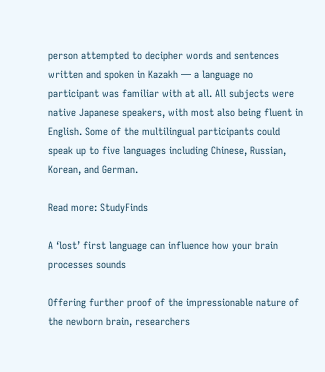person attempted to decipher words and sentences written and spoken in Kazakh — a language no participant was familiar with at all. All subjects were native Japanese speakers, with most also being fluent in English. Some of the multilingual participants could speak up to five languages including Chinese, Russian, Korean, and German.

Read more: StudyFinds

A ‘lost’ first language can influence how your brain processes sounds

Offering further proof of the impressionable nature of the newborn brain, researchers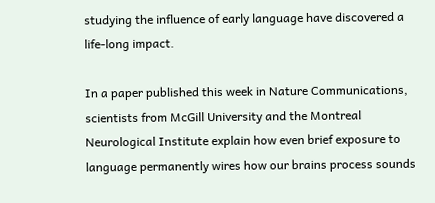studying the influence of early language have discovered a life-long impact.

In a paper published this week in Nature Communications, scientists from McGill University and the Montreal Neurological Institute explain how even brief exposure to language permanently wires how our brains process sounds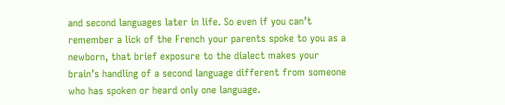and second languages later in life. So even if you can’t remember a lick of the French your parents spoke to you as a newborn, that brief exposure to the dialect makes your brain’s handling of a second language different from someone who has spoken or heard only one language.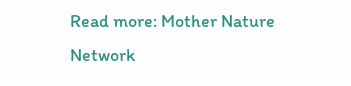Read more: Mother Nature Network